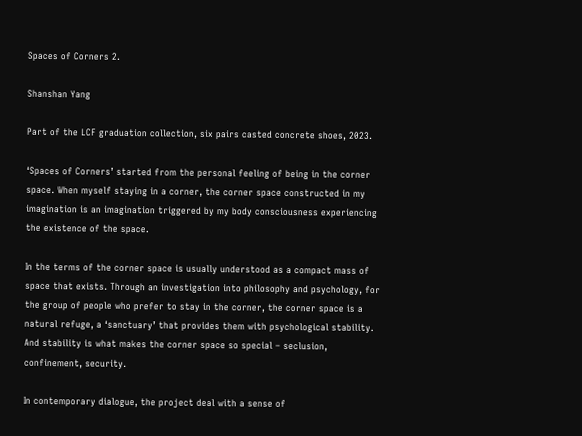Spaces of Corners 2.

Shanshan Yang

Part of the LCF graduation collection, six pairs casted concrete shoes, 2023.

‘Spaces of Corners’ started from the personal feeling of being in the corner space. When myself staying in a corner, the corner space constructed in my imagination is an imagination triggered by my body consciousness experiencing the existence of the space.

In the terms of the corner space is usually understood as a compact mass of space that exists. Through an investigation into philosophy and psychology, for the group of people who prefer to stay in the corner, the corner space is a natural refuge, a ‘sanctuary’ that provides them with psychological stability. And stability is what makes the corner space so special – seclusion, confinement, security.

In contemporary dialogue, the project deal with a sense of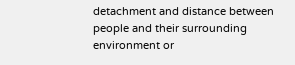detachment and distance between people and their surrounding environment or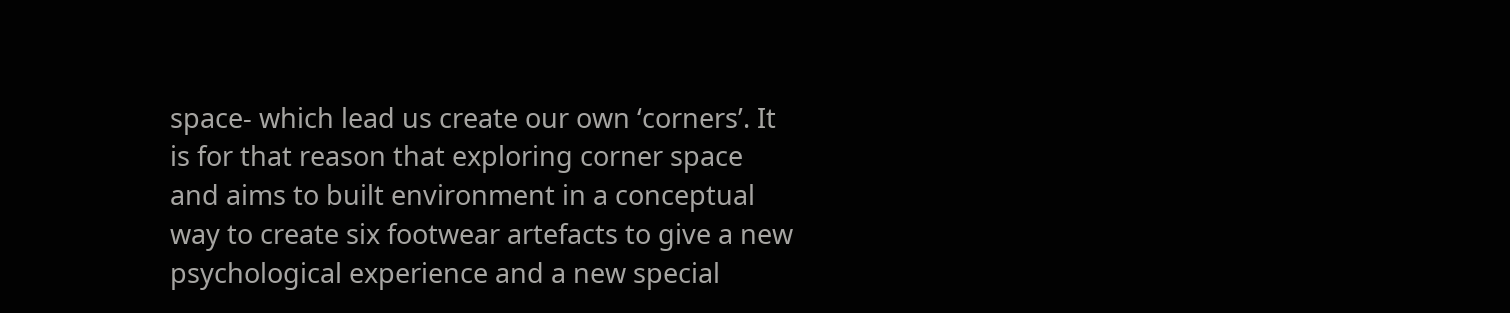space- which lead us create our own ‘corners’. It is for that reason that exploring corner space and aims to built environment in a conceptual way to create six footwear artefacts to give a new psychological experience and a new special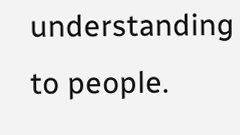understanding to people.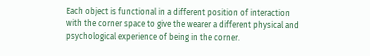Each object is functional in a different position of interaction with the corner space to give the wearer a different physical and psychological experience of being in the corner.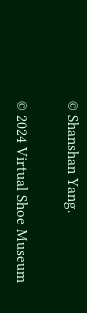© Shanshan Yang.

© 2024 Virtual Shoe Museum